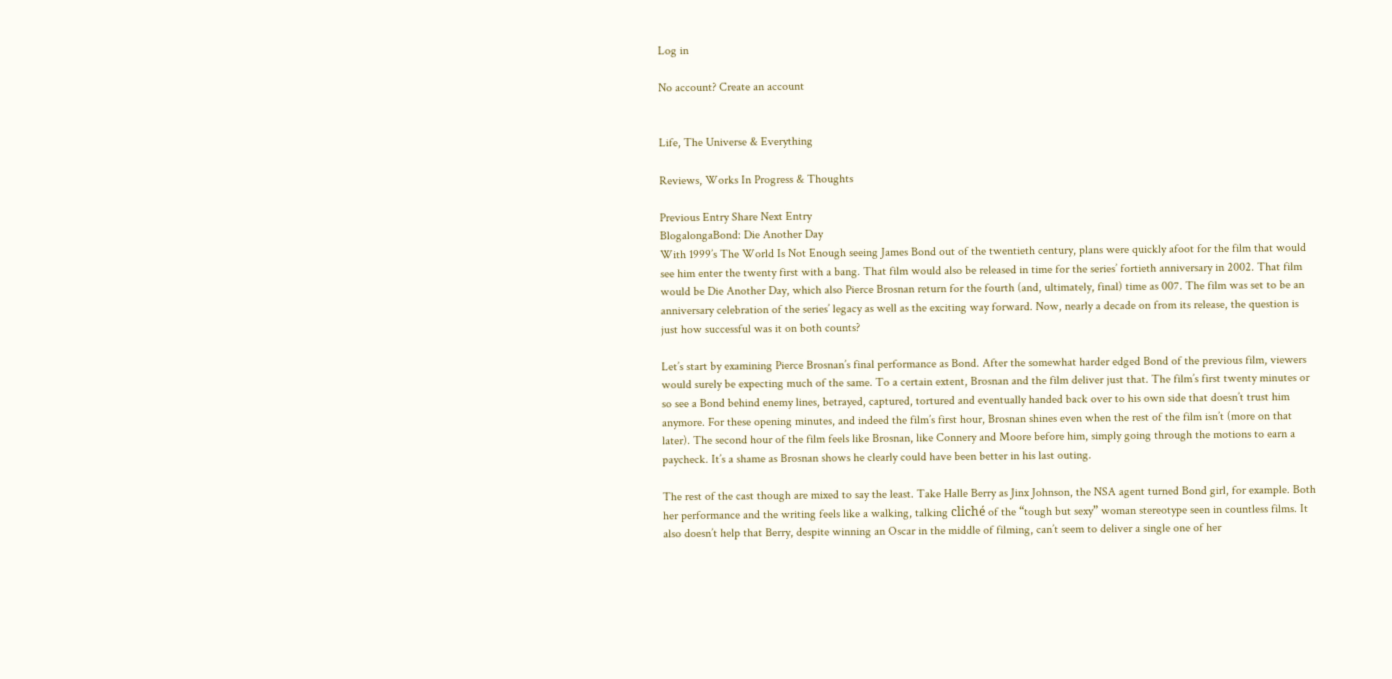Log in

No account? Create an account


Life, The Universe & Everything

Reviews, Works In Progress & Thoughts

Previous Entry Share Next Entry
BlogalongaBond: Die Another Day
With 1999’s The World Is Not Enough seeing James Bond out of the twentieth century, plans were quickly afoot for the film that would see him enter the twenty first with a bang. That film would also be released in time for the series’ fortieth anniversary in 2002. That film would be Die Another Day, which also Pierce Brosnan return for the fourth (and, ultimately, final) time as 007. The film was set to be an anniversary celebration of the series’ legacy as well as the exciting way forward. Now, nearly a decade on from its release, the question is just how successful was it on both counts?

Let’s start by examining Pierce Brosnan’s final performance as Bond. After the somewhat harder edged Bond of the previous film, viewers would surely be expecting much of the same. To a certain extent, Brosnan and the film deliver just that. The film’s first twenty minutes or so see a Bond behind enemy lines, betrayed, captured, tortured and eventually handed back over to his own side that doesn’t trust him anymore. For these opening minutes, and indeed the film’s first hour, Brosnan shines even when the rest of the film isn’t (more on that later). The second hour of the film feels like Brosnan, like Connery and Moore before him, simply going through the motions to earn a paycheck. It’s a shame as Brosnan shows he clearly could have been better in his last outing.

The rest of the cast though are mixed to say the least. Take Halle Berry as Jinx Johnson, the NSA agent turned Bond girl, for example. Both her performance and the writing feels like a walking, talking cliché of the “tough but sexy” woman stereotype seen in countless films. It also doesn’t help that Berry, despite winning an Oscar in the middle of filming, can’t seem to deliver a single one of her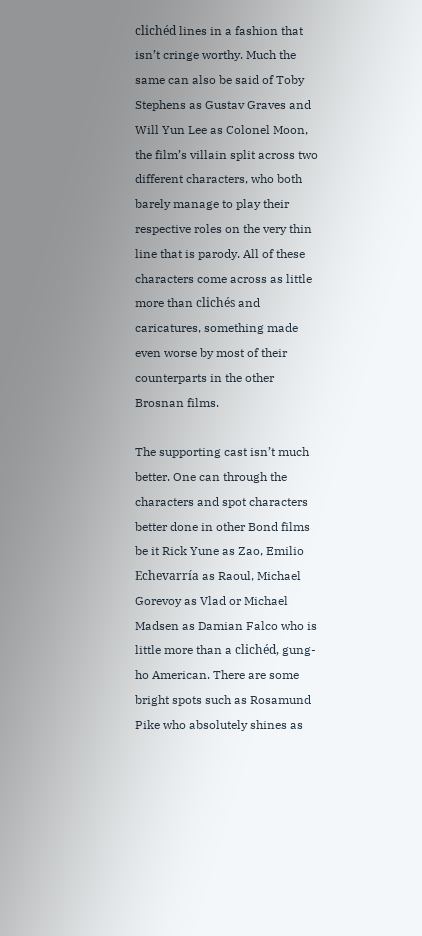clichéd lines in a fashion that isn’t cringe worthy. Much the same can also be said of Toby Stephens as Gustav Graves and Will Yun Lee as Colonel Moon, the film’s villain split across two different characters, who both barely manage to play their respective roles on the very thin line that is parody. All of these characters come across as little more than clichés and caricatures, something made even worse by most of their counterparts in the other Brosnan films.

The supporting cast isn’t much better. One can through the characters and spot characters better done in other Bond films be it Rick Yune as Zao, Emilio Echevarría as Raoul, Michael Gorevoy as Vlad or Michael Madsen as Damian Falco who is little more than a clichéd, gung-ho American. There are some bright spots such as Rosamund Pike who absolutely shines as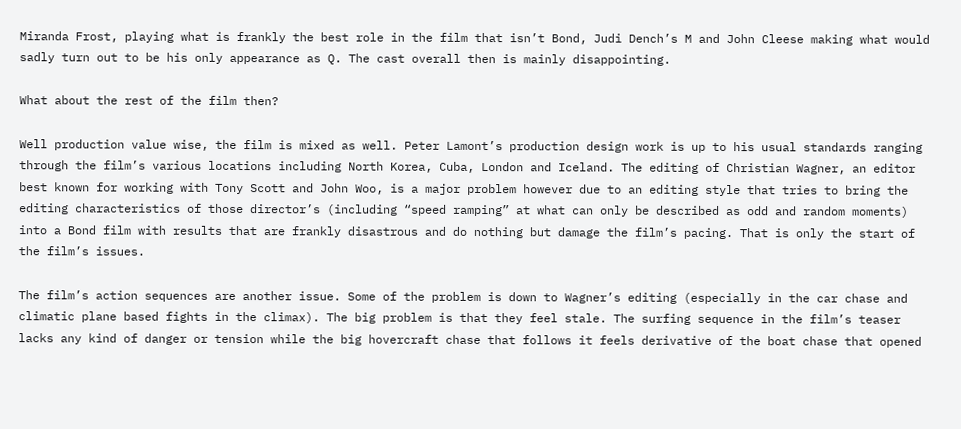Miranda Frost, playing what is frankly the best role in the film that isn’t Bond, Judi Dench’s M and John Cleese making what would sadly turn out to be his only appearance as Q. The cast overall then is mainly disappointing.

What about the rest of the film then?

Well production value wise, the film is mixed as well. Peter Lamont’s production design work is up to his usual standards ranging through the film’s various locations including North Korea, Cuba, London and Iceland. The editing of Christian Wagner, an editor best known for working with Tony Scott and John Woo, is a major problem however due to an editing style that tries to bring the editing characteristics of those director’s (including “speed ramping” at what can only be described as odd and random moments) into a Bond film with results that are frankly disastrous and do nothing but damage the film’s pacing. That is only the start of the film’s issues.

The film’s action sequences are another issue. Some of the problem is down to Wagner’s editing (especially in the car chase and climatic plane based fights in the climax). The big problem is that they feel stale. The surfing sequence in the film’s teaser lacks any kind of danger or tension while the big hovercraft chase that follows it feels derivative of the boat chase that opened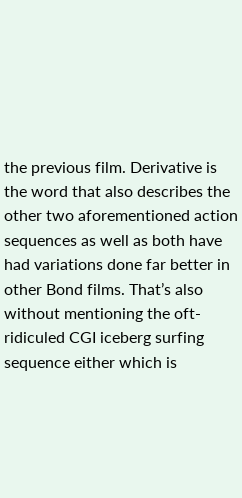the previous film. Derivative is the word that also describes the other two aforementioned action sequences as well as both have had variations done far better in other Bond films. That’s also without mentioning the oft-ridiculed CGI iceberg surfing sequence either which is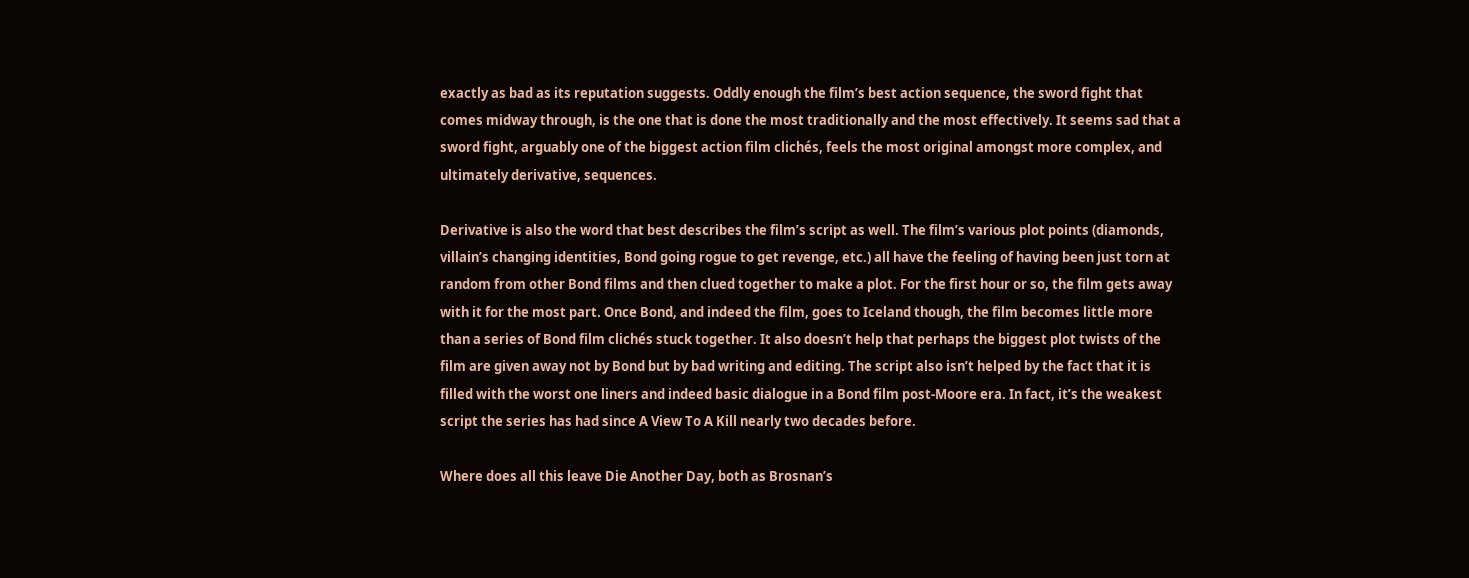exactly as bad as its reputation suggests. Oddly enough the film’s best action sequence, the sword fight that comes midway through, is the one that is done the most traditionally and the most effectively. It seems sad that a sword fight, arguably one of the biggest action film clichés, feels the most original amongst more complex, and ultimately derivative, sequences.

Derivative is also the word that best describes the film’s script as well. The film’s various plot points (diamonds, villain’s changing identities, Bond going rogue to get revenge, etc.) all have the feeling of having been just torn at random from other Bond films and then clued together to make a plot. For the first hour or so, the film gets away with it for the most part. Once Bond, and indeed the film, goes to Iceland though, the film becomes little more than a series of Bond film clichés stuck together. It also doesn’t help that perhaps the biggest plot twists of the film are given away not by Bond but by bad writing and editing. The script also isn’t helped by the fact that it is filled with the worst one liners and indeed basic dialogue in a Bond film post-Moore era. In fact, it’s the weakest script the series has had since A View To A Kill nearly two decades before.

Where does all this leave Die Another Day, both as Brosnan’s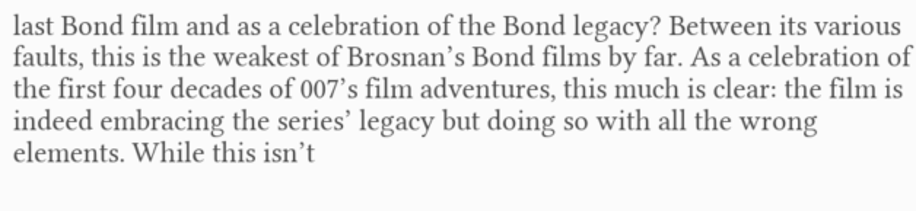last Bond film and as a celebration of the Bond legacy? Between its various faults, this is the weakest of Brosnan’s Bond films by far. As a celebration of the first four decades of 007’s film adventures, this much is clear: the film is indeed embracing the series’ legacy but doing so with all the wrong elements. While this isn’t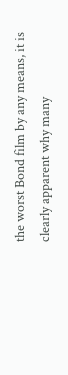the worst Bond film by any means, it is clearly apparent why many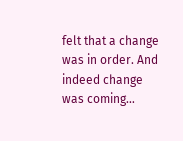felt that a change was in order. And indeed change was coming…